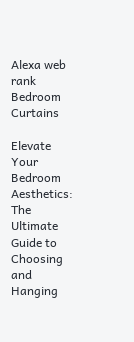Alexa web rank
Bedroom Curtains

Elevate Your Bedroom Aesthetics: The Ultimate Guide to Choosing and Hanging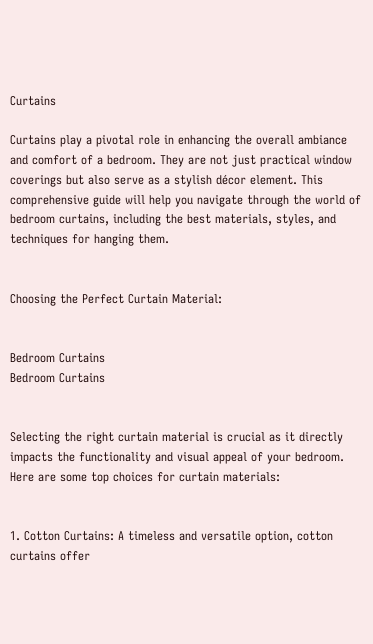Curtains

Curtains play a pivotal role in enhancing the overall ambiance and comfort of a bedroom. They are not just practical window coverings but also serve as a stylish décor element. This comprehensive guide will help you navigate through the world of bedroom curtains, including the best materials, styles, and techniques for hanging them.


Choosing the Perfect Curtain Material:


Bedroom Curtains
Bedroom Curtains


Selecting the right curtain material is crucial as it directly impacts the functionality and visual appeal of your bedroom. Here are some top choices for curtain materials:


1. Cotton Curtains: A timeless and versatile option, cotton curtains offer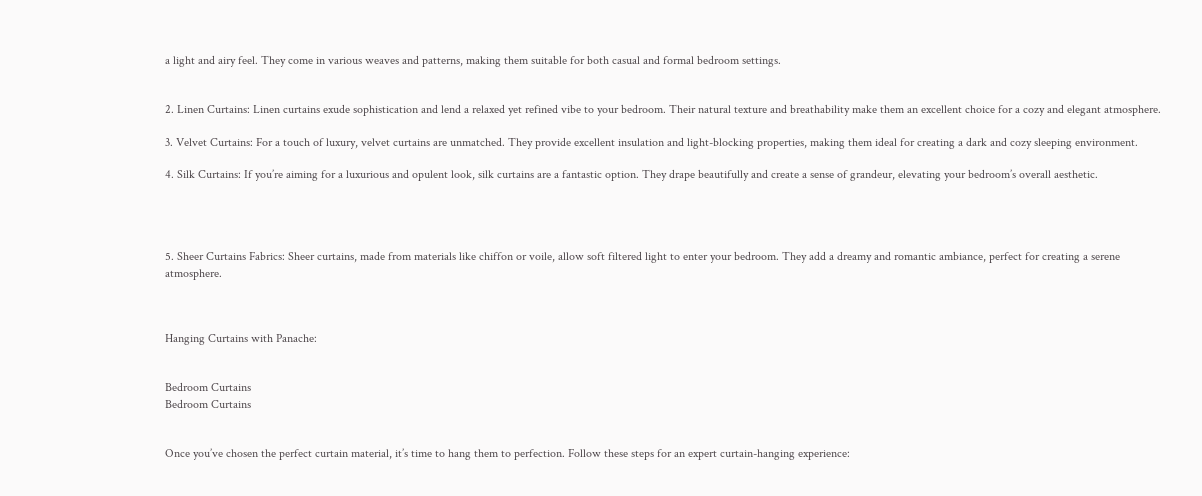a light and airy feel. They come in various weaves and patterns, making them suitable for both casual and formal bedroom settings.


2. Linen Curtains: Linen curtains exude sophistication and lend a relaxed yet refined vibe to your bedroom. Their natural texture and breathability make them an excellent choice for a cozy and elegant atmosphere.

3. Velvet Curtains: For a touch of luxury, velvet curtains are unmatched. They provide excellent insulation and light-blocking properties, making them ideal for creating a dark and cozy sleeping environment.

4. Silk Curtains: If you’re aiming for a luxurious and opulent look, silk curtains are a fantastic option. They drape beautifully and create a sense of grandeur, elevating your bedroom’s overall aesthetic.




5. Sheer Curtains Fabrics: Sheer curtains, made from materials like chiffon or voile, allow soft filtered light to enter your bedroom. They add a dreamy and romantic ambiance, perfect for creating a serene atmosphere.



Hanging Curtains with Panache:


Bedroom Curtains
Bedroom Curtains


Once you’ve chosen the perfect curtain material, it’s time to hang them to perfection. Follow these steps for an expert curtain-hanging experience: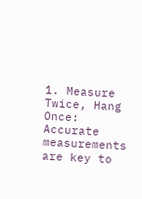1. Measure Twice, Hang Once: Accurate measurements are key to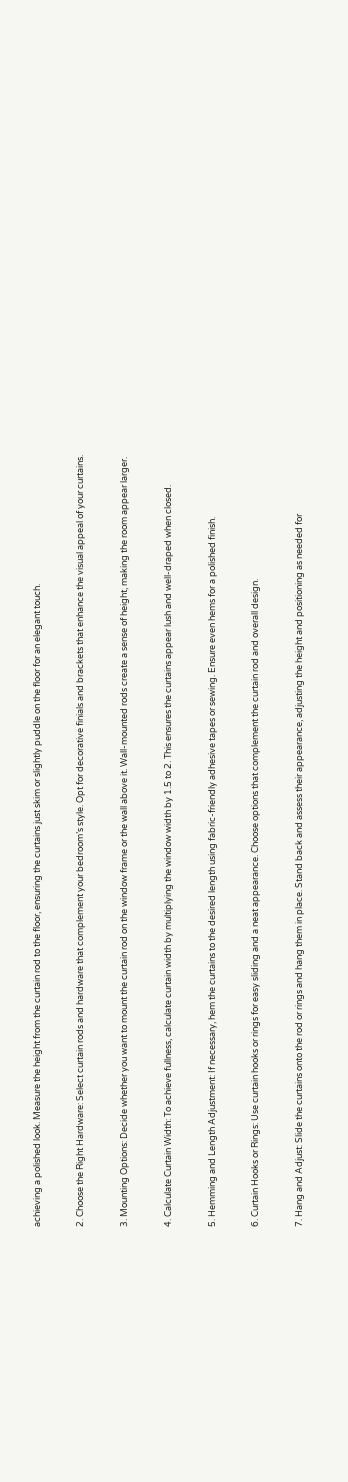achieving a polished look. Measure the height from the curtain rod to the floor, ensuring the curtains just skim or slightly puddle on the floor for an elegant touch.


2. Choose the Right Hardware: Select curtain rods and hardware that complement your bedroom’s style. Opt for decorative finials and brackets that enhance the visual appeal of your curtains.


3. Mounting Options: Decide whether you want to mount the curtain rod on the window frame or the wall above it. Wall-mounted rods create a sense of height, making the room appear larger.


4. Calculate Curtain Width: To achieve fullness, calculate curtain width by multiplying the window width by 1.5 to 2. This ensures the curtains appear lush and well-draped when closed.


5. Hemming and Length Adjustment: If necessary, hem the curtains to the desired length using fabric-friendly adhesive tapes or sewing. Ensure even hems for a polished finish.


6. Curtain Hooks or Rings: Use curtain hooks or rings for easy sliding and a neat appearance. Choose options that complement the curtain rod and overall design.


7. Hang and Adjust: Slide the curtains onto the rod or rings and hang them in place. Stand back and assess their appearance, adjusting the height and positioning as needed for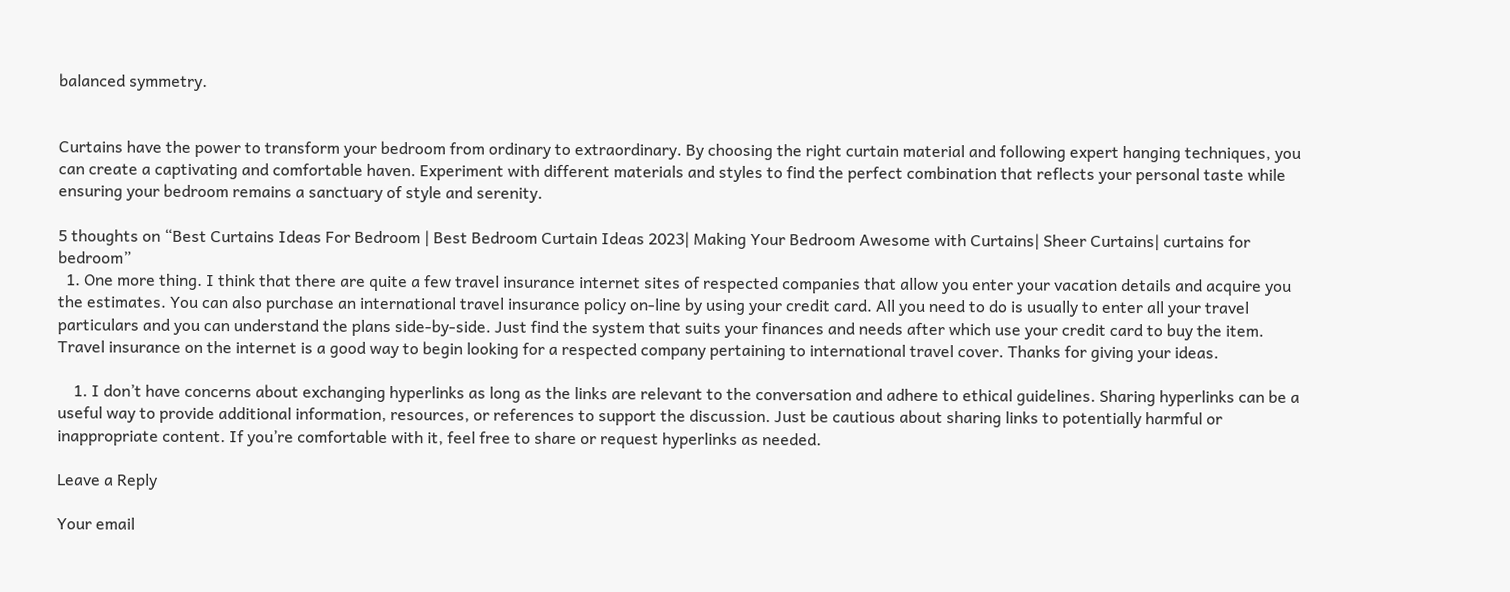balanced symmetry.


Curtains have the power to transform your bedroom from ordinary to extraordinary. By choosing the right curtain material and following expert hanging techniques, you can create a captivating and comfortable haven. Experiment with different materials and styles to find the perfect combination that reflects your personal taste while ensuring your bedroom remains a sanctuary of style and serenity.

5 thoughts on “Best Curtains Ideas For Bedroom | Best Bedroom Curtain Ideas 2023| Making Your Bedroom Awesome with Curtains| Sheer Curtains| curtains for bedroom”
  1. One more thing. I think that there are quite a few travel insurance internet sites of respected companies that allow you enter your vacation details and acquire you the estimates. You can also purchase an international travel insurance policy on-line by using your credit card. All you need to do is usually to enter all your travel particulars and you can understand the plans side-by-side. Just find the system that suits your finances and needs after which use your credit card to buy the item. Travel insurance on the internet is a good way to begin looking for a respected company pertaining to international travel cover. Thanks for giving your ideas.

    1. I don’t have concerns about exchanging hyperlinks as long as the links are relevant to the conversation and adhere to ethical guidelines. Sharing hyperlinks can be a useful way to provide additional information, resources, or references to support the discussion. Just be cautious about sharing links to potentially harmful or inappropriate content. If you’re comfortable with it, feel free to share or request hyperlinks as needed.

Leave a Reply

Your email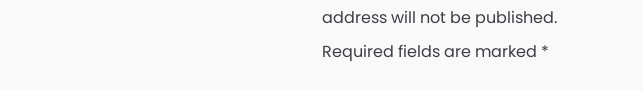address will not be published. Required fields are marked *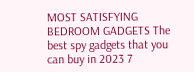MOST SATISFYING BEDROOM GADGETS The best spy gadgets that you can buy in 2023 7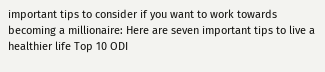important tips to consider if you want to work towards becoming a millionaire: Here are seven important tips to live a healthier life Top 10 ODI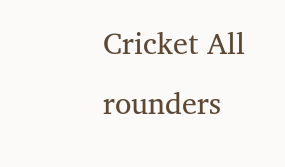Cricket All rounders